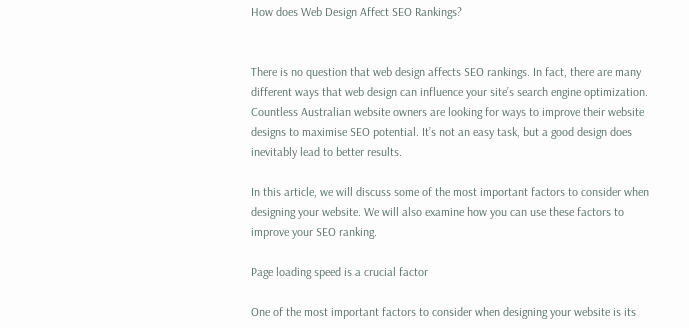How does Web Design Affect SEO Rankings?


There is no question that web design affects SEO rankings. In fact, there are many different ways that web design can influence your site’s search engine optimization. Countless Australian website owners are looking for ways to improve their website designs to maximise SEO potential. It’s not an easy task, but a good design does inevitably lead to better results.

In this article, we will discuss some of the most important factors to consider when designing your website. We will also examine how you can use these factors to improve your SEO ranking.

Page loading speed is a crucial factor

One of the most important factors to consider when designing your website is its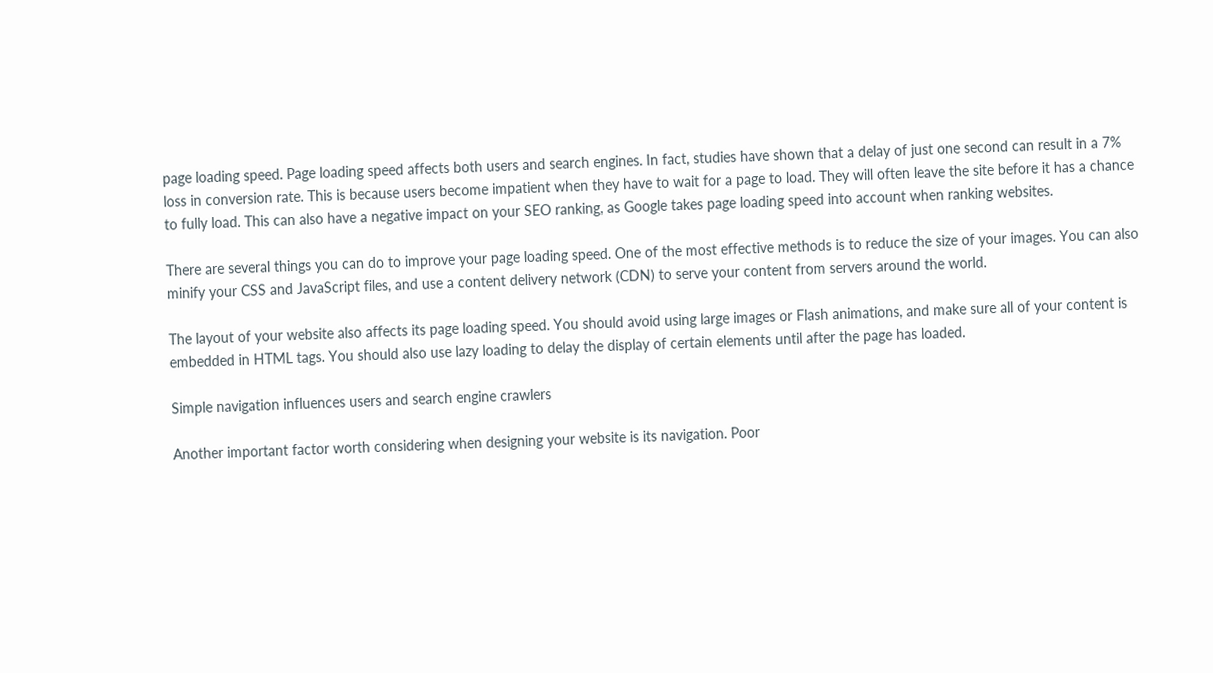page loading speed. Page loading speed affects both users and search engines. In fact, studies have shown that a delay of just one second can result in a 7% loss in conversion rate. This is because users become impatient when they have to wait for a page to load. They will often leave the site before it has a chance to fully load. This can also have a negative impact on your SEO ranking, as Google takes page loading speed into account when ranking websites.

There are several things you can do to improve your page loading speed. One of the most effective methods is to reduce the size of your images. You can also minify your CSS and JavaScript files, and use a content delivery network (CDN) to serve your content from servers around the world.

The layout of your website also affects its page loading speed. You should avoid using large images or Flash animations, and make sure all of your content is embedded in HTML tags. You should also use lazy loading to delay the display of certain elements until after the page has loaded.

Simple navigation influences users and search engine crawlers

Another important factor worth considering when designing your website is its navigation. Poor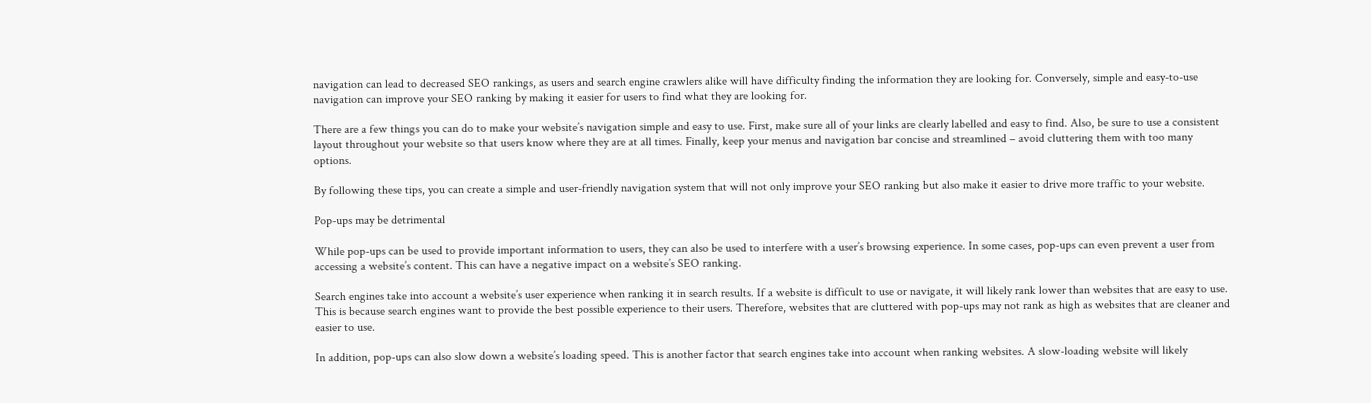navigation can lead to decreased SEO rankings, as users and search engine crawlers alike will have difficulty finding the information they are looking for. Conversely, simple and easy-to-use navigation can improve your SEO ranking by making it easier for users to find what they are looking for.

There are a few things you can do to make your website’s navigation simple and easy to use. First, make sure all of your links are clearly labelled and easy to find. Also, be sure to use a consistent layout throughout your website so that users know where they are at all times. Finally, keep your menus and navigation bar concise and streamlined – avoid cluttering them with too many options.

By following these tips, you can create a simple and user-friendly navigation system that will not only improve your SEO ranking but also make it easier to drive more traffic to your website.

Pop-ups may be detrimental

While pop-ups can be used to provide important information to users, they can also be used to interfere with a user’s browsing experience. In some cases, pop-ups can even prevent a user from accessing a website’s content. This can have a negative impact on a website’s SEO ranking.

Search engines take into account a website’s user experience when ranking it in search results. If a website is difficult to use or navigate, it will likely rank lower than websites that are easy to use. This is because search engines want to provide the best possible experience to their users. Therefore, websites that are cluttered with pop-ups may not rank as high as websites that are cleaner and easier to use.

In addition, pop-ups can also slow down a website’s loading speed. This is another factor that search engines take into account when ranking websites. A slow-loading website will likely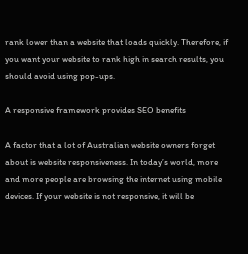rank lower than a website that loads quickly. Therefore, if you want your website to rank high in search results, you should avoid using pop-ups.

A responsive framework provides SEO benefits

A factor that a lot of Australian website owners forget about is website responsiveness. In today’s world, more and more people are browsing the internet using mobile devices. If your website is not responsive, it will be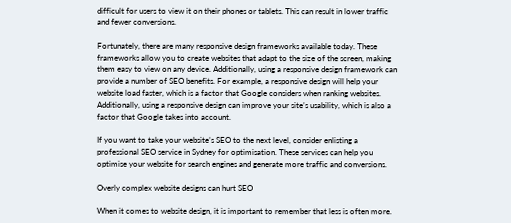difficult for users to view it on their phones or tablets. This can result in lower traffic and fewer conversions.

Fortunately, there are many responsive design frameworks available today. These frameworks allow you to create websites that adapt to the size of the screen, making them easy to view on any device. Additionally, using a responsive design framework can provide a number of SEO benefits. For example, a responsive design will help your website load faster, which is a factor that Google considers when ranking websites. Additionally, using a responsive design can improve your site’s usability, which is also a factor that Google takes into account.

If you want to take your website’s SEO to the next level, consider enlisting a professional SEO service in Sydney for optimisation. These services can help you optimise your website for search engines and generate more traffic and conversions.

Overly complex website designs can hurt SEO

When it comes to website design, it is important to remember that less is often more.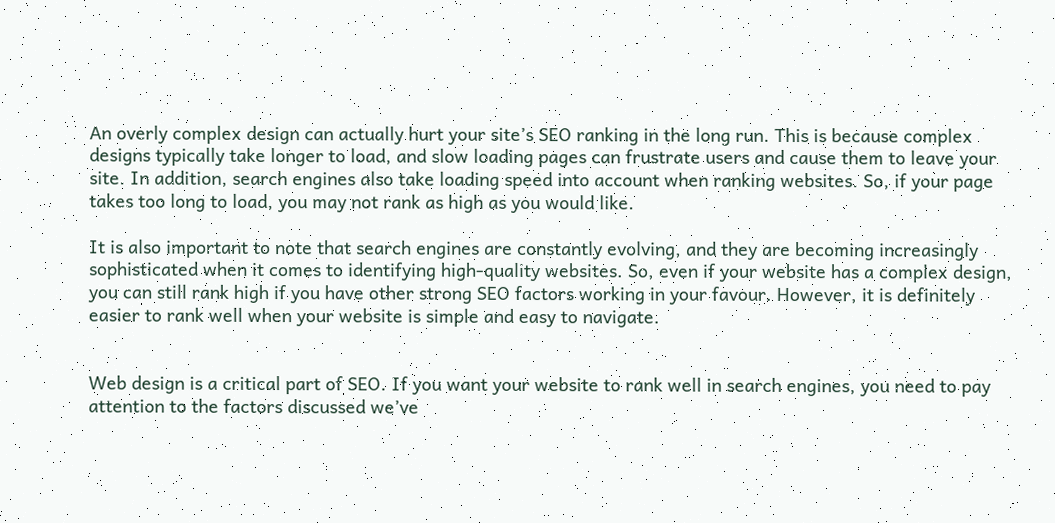An overly complex design can actually hurt your site’s SEO ranking in the long run. This is because complex designs typically take longer to load, and slow loading pages can frustrate users and cause them to leave your site. In addition, search engines also take loading speed into account when ranking websites. So, if your page takes too long to load, you may not rank as high as you would like.

It is also important to note that search engines are constantly evolving, and they are becoming increasingly sophisticated when it comes to identifying high-quality websites. So, even if your website has a complex design, you can still rank high if you have other strong SEO factors working in your favour. However, it is definitely easier to rank well when your website is simple and easy to navigate.


Web design is a critical part of SEO. If you want your website to rank well in search engines, you need to pay attention to the factors discussed we’ve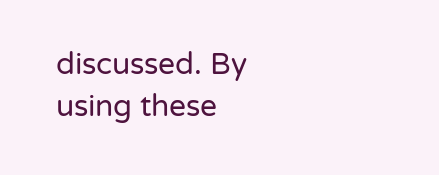discussed. By using these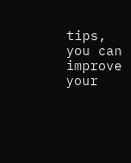tips, you can improve your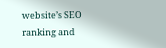website’s SEO ranking and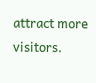attract more visitors.